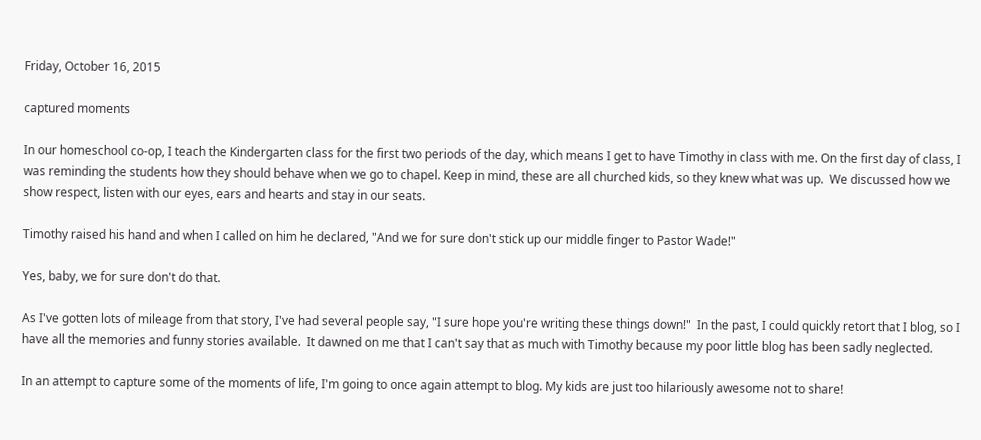Friday, October 16, 2015

captured moments

In our homeschool co-op, I teach the Kindergarten class for the first two periods of the day, which means I get to have Timothy in class with me. On the first day of class, I was reminding the students how they should behave when we go to chapel. Keep in mind, these are all churched kids, so they knew what was up.  We discussed how we show respect, listen with our eyes, ears and hearts and stay in our seats.

Timothy raised his hand and when I called on him he declared, "And we for sure don't stick up our middle finger to Pastor Wade!"

Yes, baby, we for sure don't do that.

As I've gotten lots of mileage from that story, I've had several people say, "I sure hope you're writing these things down!"  In the past, I could quickly retort that I blog, so I have all the memories and funny stories available.  It dawned on me that I can't say that as much with Timothy because my poor little blog has been sadly neglected.

In an attempt to capture some of the moments of life, I'm going to once again attempt to blog. My kids are just too hilariously awesome not to share!